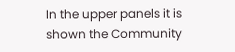In the upper panels it is shown the Community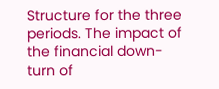Structure for the three periods. The impact of the financial down-turn of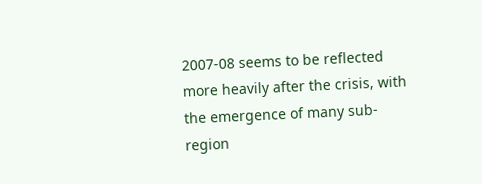2007-08 seems to be reflected more heavily after the crisis, with the emergence of many sub-region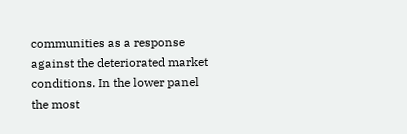communities as a response against the deteriorated market conditions. In the lower panel the most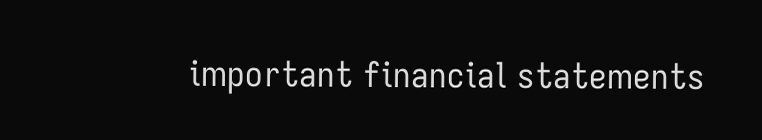important financial statements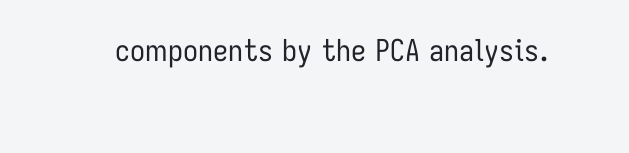components by the PCA analysis.